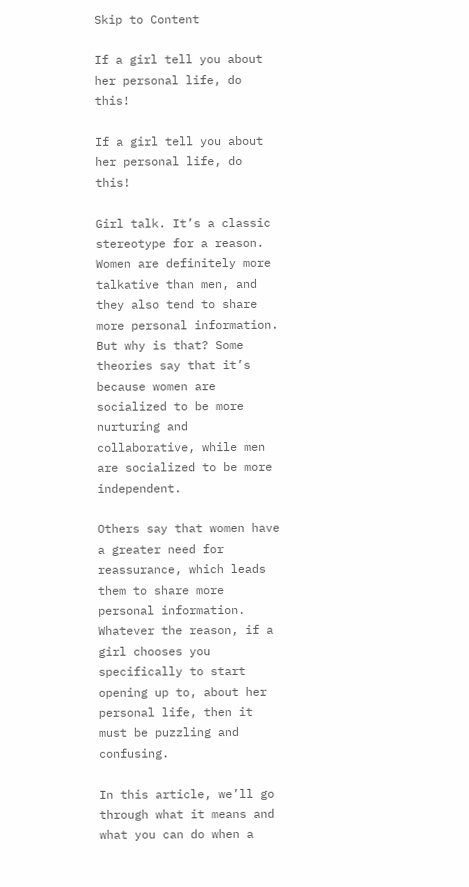Skip to Content

If a girl tell you about her personal life, do this!

If a girl tell you about her personal life, do this!

Girl talk. It’s a classic stereotype for a reason. Women are definitely more talkative than men, and they also tend to share more personal information. But why is that? Some theories say that it’s because women are socialized to be more nurturing and collaborative, while men are socialized to be more independent.

Others say that women have a greater need for reassurance, which leads them to share more personal information. Whatever the reason, if a girl chooses you specifically to start opening up to, about her personal life, then it must be puzzling and confusing.

In this article, we’ll go through what it means and what you can do when a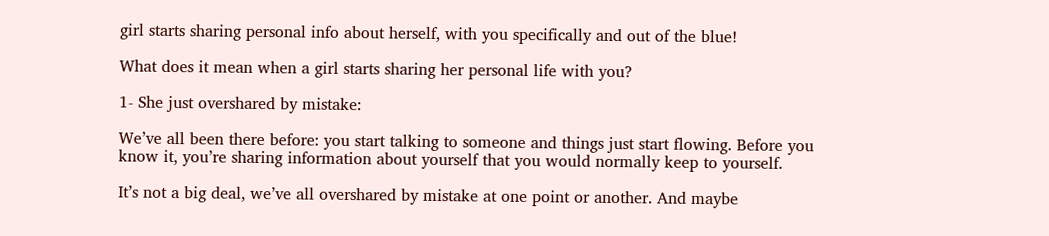girl starts sharing personal info about herself, with you specifically and out of the blue!

What does it mean when a girl starts sharing her personal life with you?

1- She just overshared by mistake:

We’ve all been there before: you start talking to someone and things just start flowing. Before you know it, you’re sharing information about yourself that you would normally keep to yourself.

It’s not a big deal, we’ve all overshared by mistake at one point or another. And maybe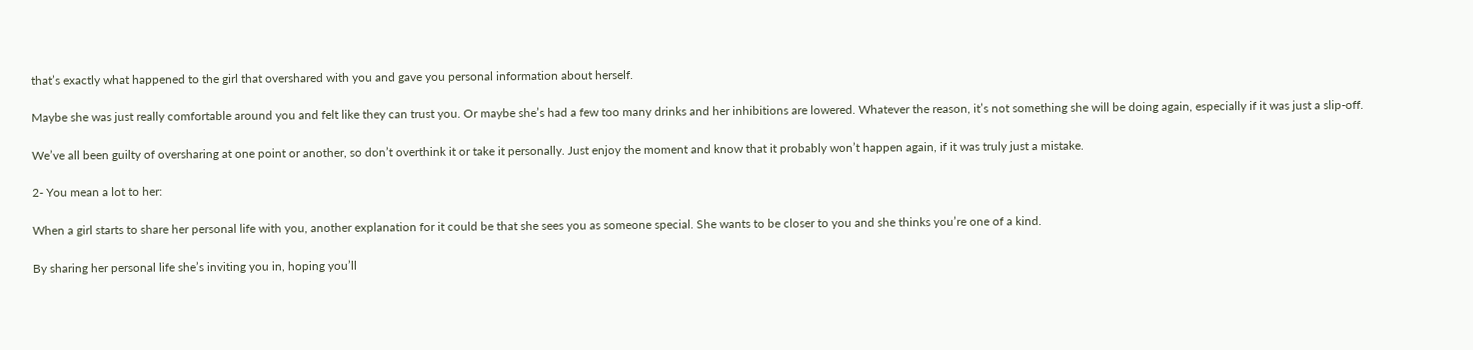that’s exactly what happened to the girl that overshared with you and gave you personal information about herself.

Maybe she was just really comfortable around you and felt like they can trust you. Or maybe she’s had a few too many drinks and her inhibitions are lowered. Whatever the reason, it’s not something she will be doing again, especially if it was just a slip-off.

We’ve all been guilty of oversharing at one point or another, so don’t overthink it or take it personally. Just enjoy the moment and know that it probably won’t happen again, if it was truly just a mistake.

2- You mean a lot to her:

When a girl starts to share her personal life with you, another explanation for it could be that she sees you as someone special. She wants to be closer to you and she thinks you’re one of a kind.

By sharing her personal life she’s inviting you in, hoping you’ll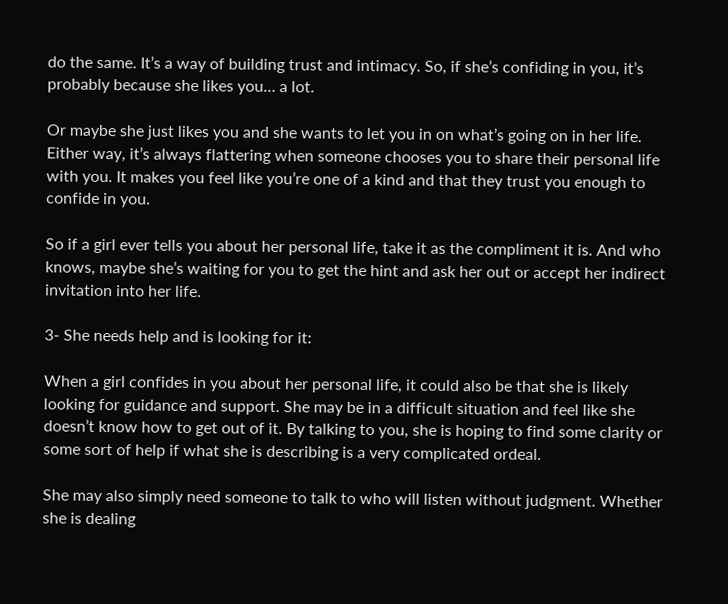do the same. It’s a way of building trust and intimacy. So, if she’s confiding in you, it’s probably because she likes you… a lot.

Or maybe she just likes you and she wants to let you in on what’s going on in her life. Either way, it’s always flattering when someone chooses you to share their personal life with you. It makes you feel like you’re one of a kind and that they trust you enough to confide in you.

So if a girl ever tells you about her personal life, take it as the compliment it is. And who knows, maybe she’s waiting for you to get the hint and ask her out or accept her indirect invitation into her life.

3- She needs help and is looking for it:

When a girl confides in you about her personal life, it could also be that she is likely looking for guidance and support. She may be in a difficult situation and feel like she doesn’t know how to get out of it. By talking to you, she is hoping to find some clarity or some sort of help if what she is describing is a very complicated ordeal.

She may also simply need someone to talk to who will listen without judgment. Whether she is dealing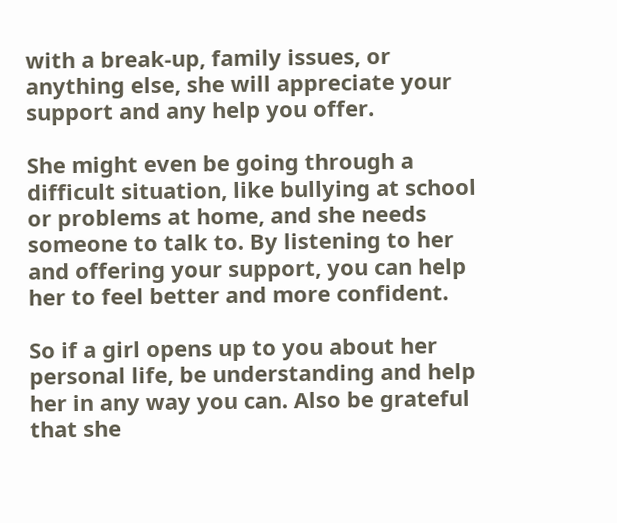with a break-up, family issues, or anything else, she will appreciate your support and any help you offer.

She might even be going through a difficult situation, like bullying at school or problems at home, and she needs someone to talk to. By listening to her and offering your support, you can help her to feel better and more confident.

So if a girl opens up to you about her personal life, be understanding and help her in any way you can. Also be grateful that she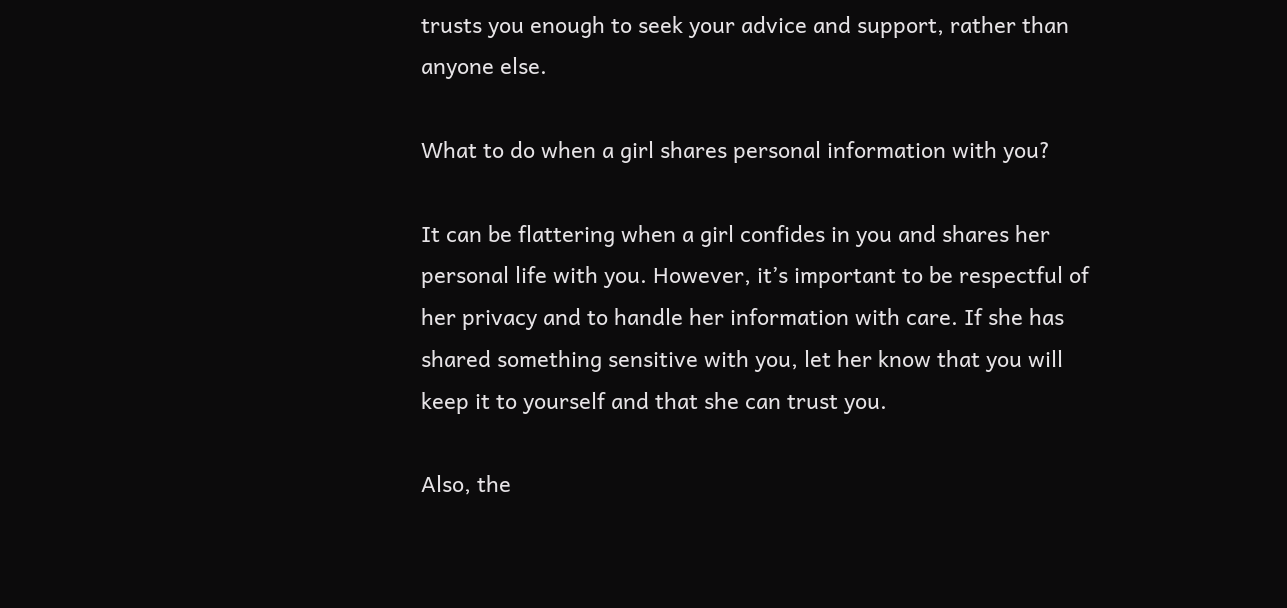trusts you enough to seek your advice and support, rather than anyone else.

What to do when a girl shares personal information with you?

It can be flattering when a girl confides in you and shares her personal life with you. However, it’s important to be respectful of her privacy and to handle her information with care. If she has shared something sensitive with you, let her know that you will keep it to yourself and that she can trust you.

Also, the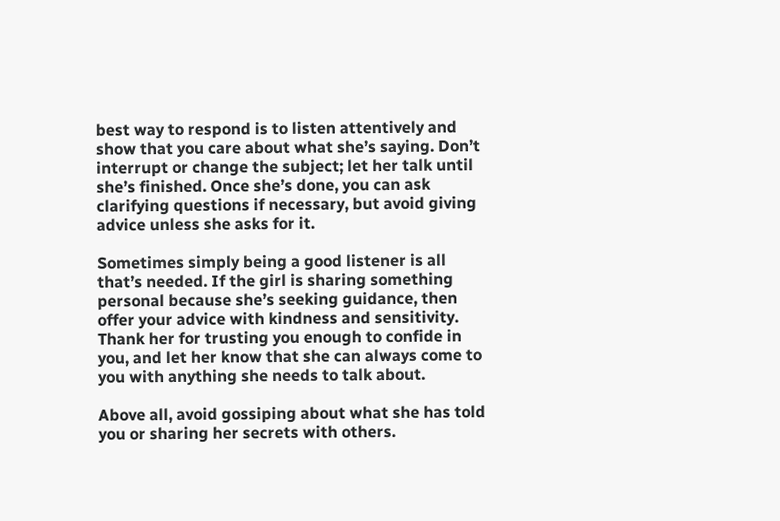best way to respond is to listen attentively and show that you care about what she’s saying. Don’t interrupt or change the subject; let her talk until she’s finished. Once she’s done, you can ask clarifying questions if necessary, but avoid giving advice unless she asks for it.

Sometimes simply being a good listener is all that’s needed. If the girl is sharing something personal because she’s seeking guidance, then offer your advice with kindness and sensitivity. Thank her for trusting you enough to confide in you, and let her know that she can always come to you with anything she needs to talk about.

Above all, avoid gossiping about what she has told you or sharing her secrets with others.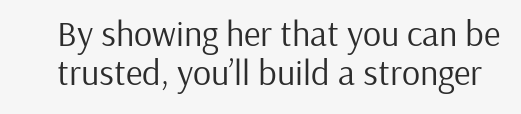By showing her that you can be trusted, you’ll build a stronger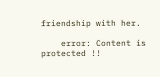friendship with her.

    error: Content is protected !!